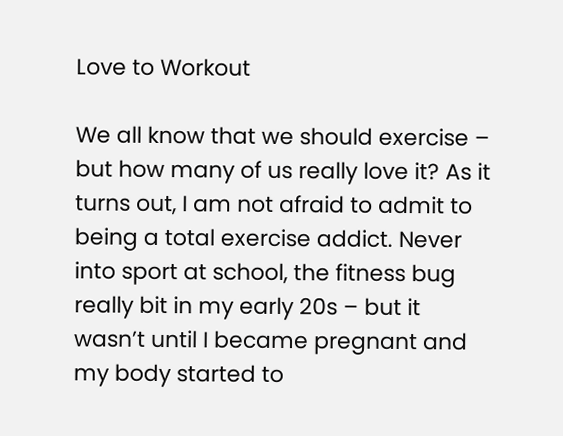Love to Workout

We all know that we should exercise – but how many of us really love it? As it turns out, I am not afraid to admit to being a total exercise addict. Never into sport at school, the fitness bug really bit in my early 20s – but it wasn’t until I became pregnant and my body started to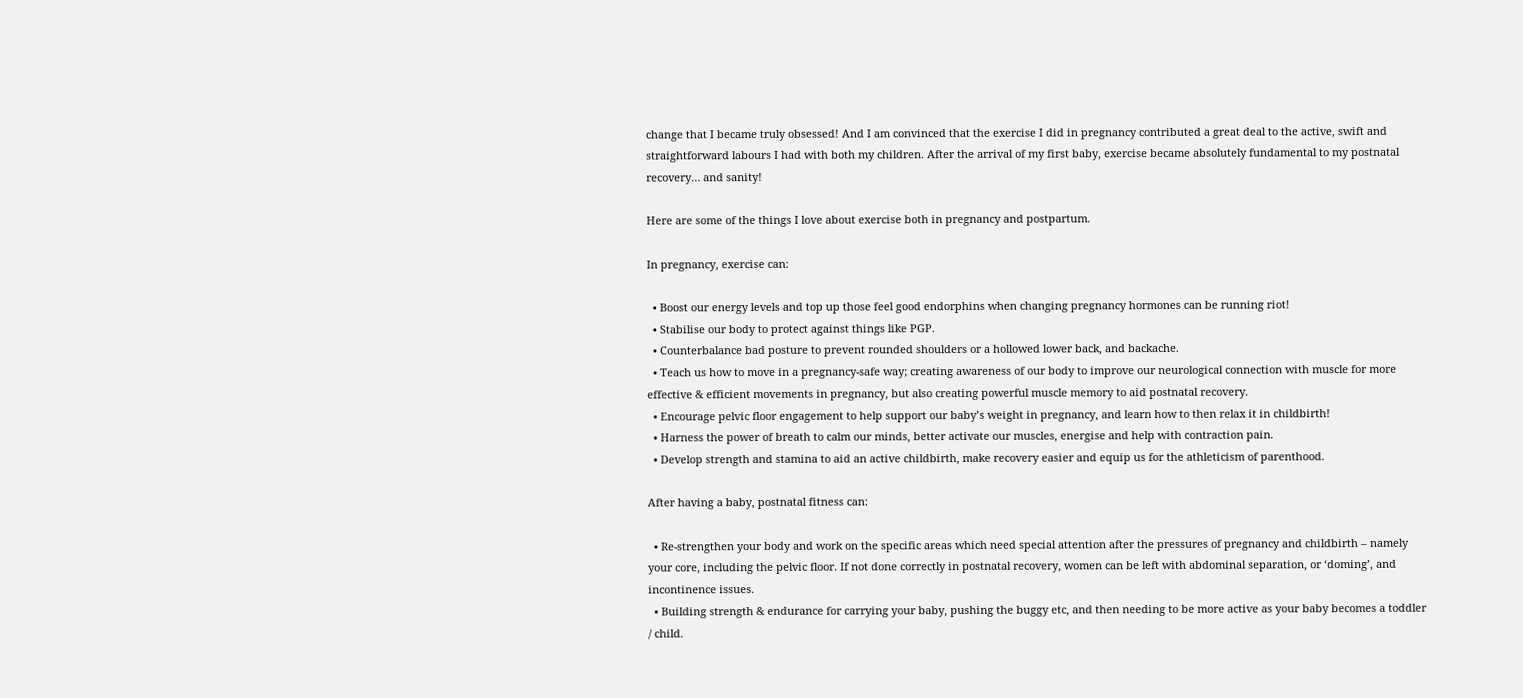change that I became truly obsessed! And I am convinced that the exercise I did in pregnancy contributed a great deal to the active, swift and straightforward labours I had with both my children. After the arrival of my first baby, exercise became absolutely fundamental to my postnatal recovery… and sanity!

Here are some of the things I love about exercise both in pregnancy and postpartum.

In pregnancy, exercise can:

  • Boost our energy levels and top up those feel good endorphins when changing pregnancy hormones can be running riot!
  • Stabilise our body to protect against things like PGP.
  • Counterbalance bad posture to prevent rounded shoulders or a hollowed lower back, and backache.
  • Teach us how to move in a pregnancy-safe way; creating awareness of our body to improve our neurological connection with muscle for more effective & efficient movements in pregnancy, but also creating powerful muscle memory to aid postnatal recovery.
  • Encourage pelvic floor engagement to help support our baby’s weight in pregnancy, and learn how to then relax it in childbirth!
  • Harness the power of breath to calm our minds, better activate our muscles, energise and help with contraction pain.
  • Develop strength and stamina to aid an active childbirth, make recovery easier and equip us for the athleticism of parenthood.

After having a baby, postnatal fitness can:

  • Re-strengthen your body and work on the specific areas which need special attention after the pressures of pregnancy and childbirth – namely your core, including the pelvic floor. If not done correctly in postnatal recovery, women can be left with abdominal separation, or ‘doming’, and incontinence issues.
  • Building strength & endurance for carrying your baby, pushing the buggy etc, and then needing to be more active as your baby becomes a toddler / child.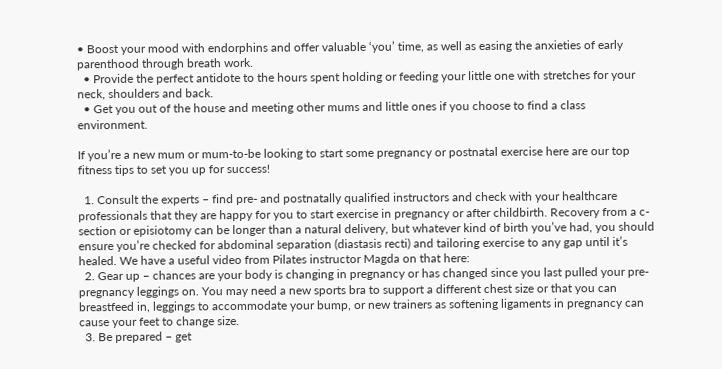• Boost your mood with endorphins and offer valuable ‘you’ time, as well as easing the anxieties of early parenthood through breath work.
  • Provide the perfect antidote to the hours spent holding or feeding your little one with stretches for your neck, shoulders and back.
  • Get you out of the house and meeting other mums and little ones if you choose to find a class environment.

If you’re a new mum or mum-to-be looking to start some pregnancy or postnatal exercise here are our top fitness tips to set you up for success!

  1. Consult the experts – find pre- and postnatally qualified instructors and check with your healthcare professionals that they are happy for you to start exercise in pregnancy or after childbirth. Recovery from a c-section or episiotomy can be longer than a natural delivery, but whatever kind of birth you’ve had, you should ensure you’re checked for abdominal separation (diastasis recti) and tailoring exercise to any gap until it’s healed. We have a useful video from Pilates instructor Magda on that here:
  2. Gear up – chances are your body is changing in pregnancy or has changed since you last pulled your pre-pregnancy leggings on. You may need a new sports bra to support a different chest size or that you can breastfeed in, leggings to accommodate your bump, or new trainers as softening ligaments in pregnancy can cause your feet to change size.
  3. Be prepared – get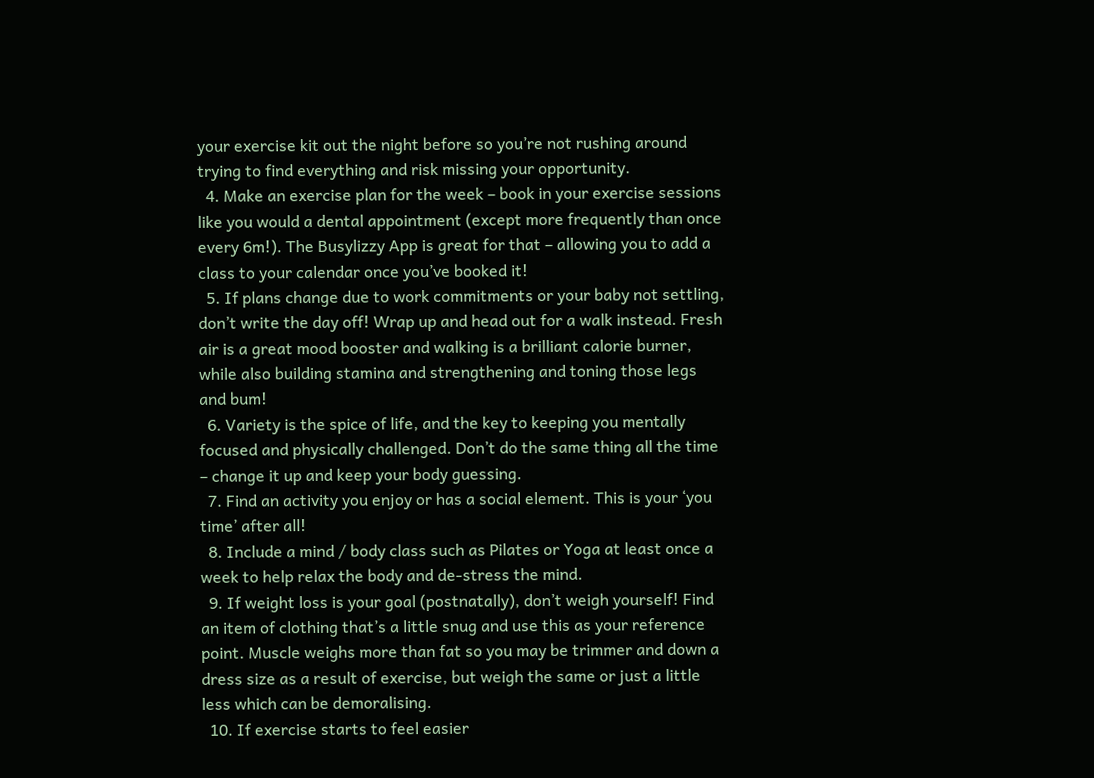your exercise kit out the night before so you’re not rushing around trying to find everything and risk missing your opportunity.
  4. Make an exercise plan for the week – book in your exercise sessions like you would a dental appointment (except more frequently than once every 6m!). The Busylizzy App is great for that – allowing you to add a class to your calendar once you’ve booked it!
  5. If plans change due to work commitments or your baby not settling, don’t write the day off! Wrap up and head out for a walk instead. Fresh air is a great mood booster and walking is a brilliant calorie burner, while also building stamina and strengthening and toning those legs and bum!
  6. Variety is the spice of life, and the key to keeping you mentally focused and physically challenged. Don’t do the same thing all the time – change it up and keep your body guessing.
  7. Find an activity you enjoy or has a social element. This is your ‘you time’ after all!
  8. Include a mind / body class such as Pilates or Yoga at least once a week to help relax the body and de-stress the mind.
  9. If weight loss is your goal (postnatally), don’t weigh yourself! Find an item of clothing that’s a little snug and use this as your reference point. Muscle weighs more than fat so you may be trimmer and down a dress size as a result of exercise, but weigh the same or just a little less which can be demoralising.
  10. If exercise starts to feel easier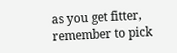as you get fitter, remember to pick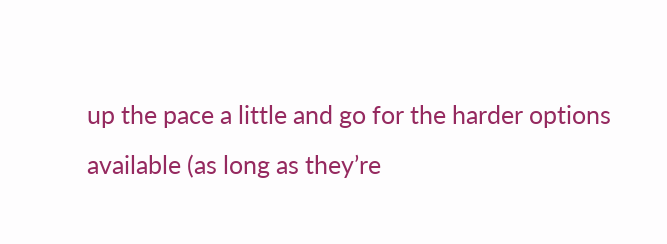up the pace a little and go for the harder options available (as long as they’re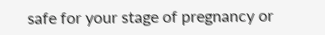safe for your stage of pregnancy or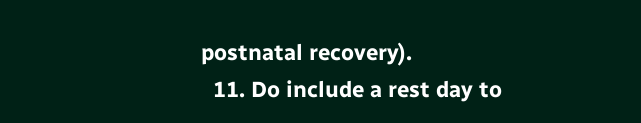postnatal recovery).
  11. Do include a rest day to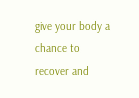give your body a chance to recover and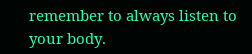remember to always listen to your body.